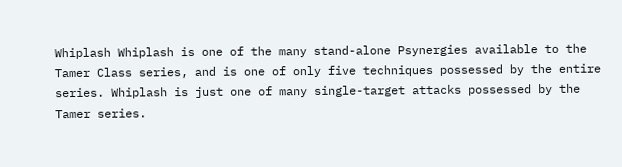Whiplash Whiplash is one of the many stand-alone Psynergies available to the Tamer Class series, and is one of only five techniques possessed by the entire series. Whiplash is just one of many single-target attacks possessed by the Tamer series.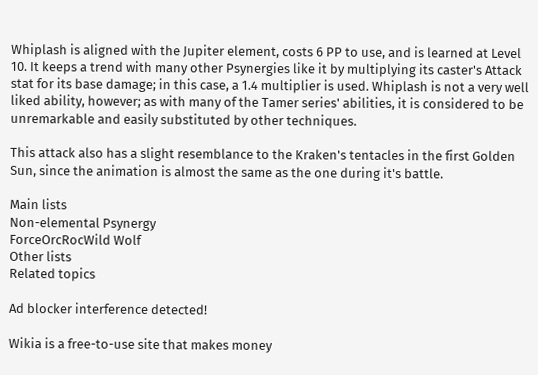Whiplash is aligned with the Jupiter element, costs 6 PP to use, and is learned at Level 10. It keeps a trend with many other Psynergies like it by multiplying its caster's Attack stat for its base damage; in this case, a 1.4 multiplier is used. Whiplash is not a very well liked ability, however; as with many of the Tamer series' abilities, it is considered to be unremarkable and easily substituted by other techniques.

This attack also has a slight resemblance to the Kraken's tentacles in the first Golden Sun, since the animation is almost the same as the one during it's battle.

Main lists
Non-elemental Psynergy
ForceOrcRocWild Wolf
Other lists
Related topics

Ad blocker interference detected!

Wikia is a free-to-use site that makes money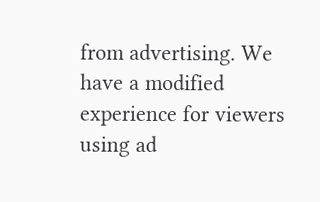from advertising. We have a modified experience for viewers using ad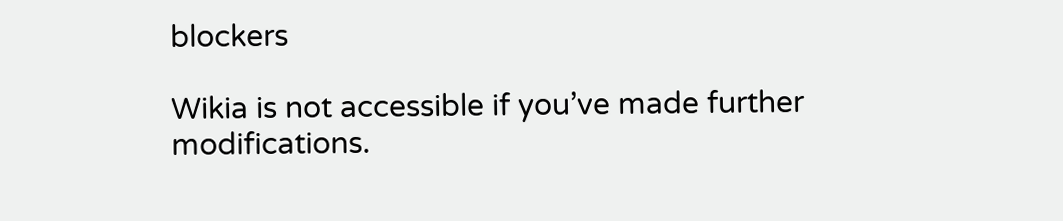blockers

Wikia is not accessible if you’ve made further modifications.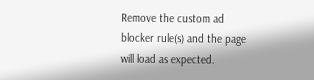Remove the custom ad blocker rule(s) and the page will load as expected.